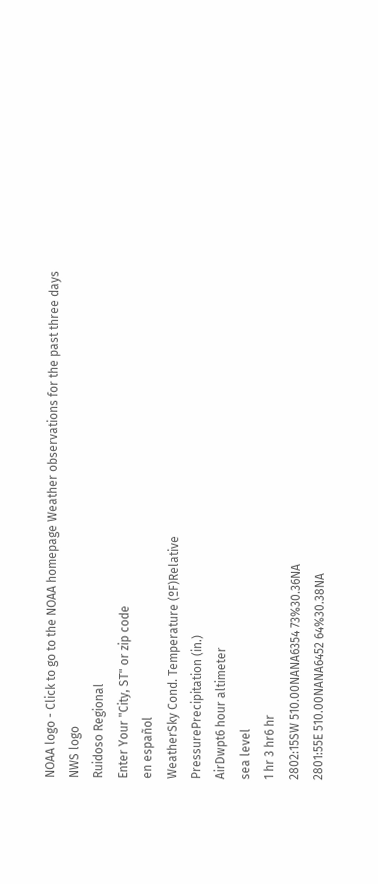NOAA logo - Click to go to the NOAA homepage Weather observations for the past three days NWS logo
Ruidoso Regional
Enter Your "City, ST" or zip code
en español
WeatherSky Cond. Temperature (ºF)Relative
PressurePrecipitation (in.)
AirDwpt6 hour altimeter
sea level
1 hr 3 hr6 hr
2802:15SW 510.00NANA6354 73%30.36NA
2801:55E 510.00NANA6452 64%30.38NA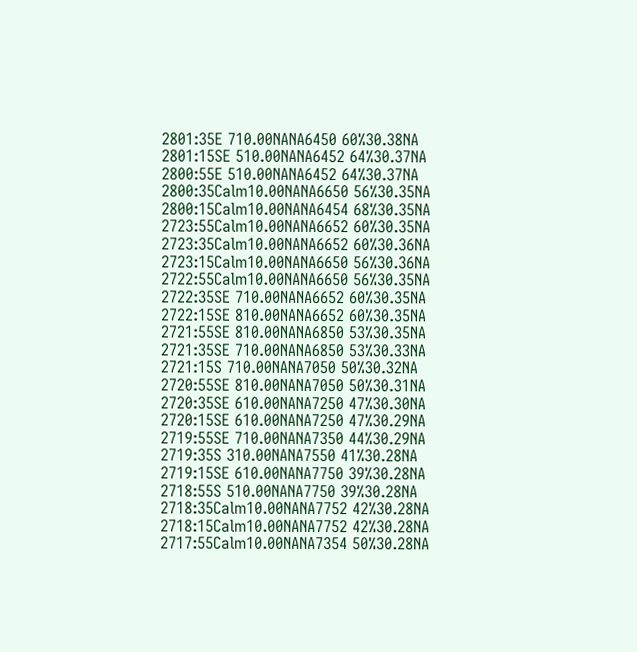2801:35E 710.00NANA6450 60%30.38NA
2801:15SE 510.00NANA6452 64%30.37NA
2800:55E 510.00NANA6452 64%30.37NA
2800:35Calm10.00NANA6650 56%30.35NA
2800:15Calm10.00NANA6454 68%30.35NA
2723:55Calm10.00NANA6652 60%30.35NA
2723:35Calm10.00NANA6652 60%30.36NA
2723:15Calm10.00NANA6650 56%30.36NA
2722:55Calm10.00NANA6650 56%30.35NA
2722:35SE 710.00NANA6652 60%30.35NA
2722:15SE 810.00NANA6652 60%30.35NA
2721:55SE 810.00NANA6850 53%30.35NA
2721:35SE 710.00NANA6850 53%30.33NA
2721:15S 710.00NANA7050 50%30.32NA
2720:55SE 810.00NANA7050 50%30.31NA
2720:35SE 610.00NANA7250 47%30.30NA
2720:15SE 610.00NANA7250 47%30.29NA
2719:55SE 710.00NANA7350 44%30.29NA
2719:35S 310.00NANA7550 41%30.28NA
2719:15SE 610.00NANA7750 39%30.28NA
2718:55S 510.00NANA7750 39%30.28NA
2718:35Calm10.00NANA7752 42%30.28NA
2718:15Calm10.00NANA7752 42%30.28NA
2717:55Calm10.00NANA7354 50%30.28NA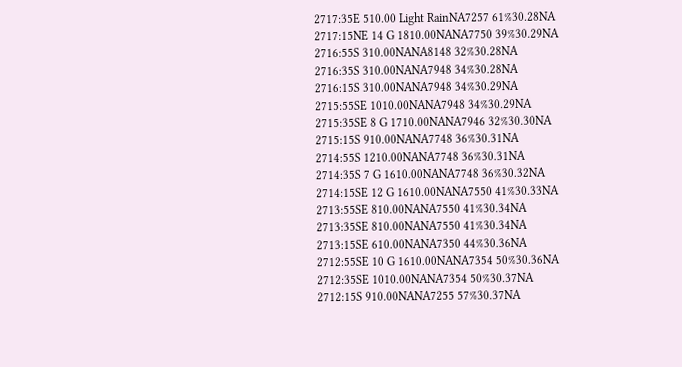2717:35E 510.00 Light RainNA7257 61%30.28NA
2717:15NE 14 G 1810.00NANA7750 39%30.29NA
2716:55S 310.00NANA8148 32%30.28NA
2716:35S 310.00NANA7948 34%30.28NA
2716:15S 310.00NANA7948 34%30.29NA
2715:55SE 1010.00NANA7948 34%30.29NA
2715:35SE 8 G 1710.00NANA7946 32%30.30NA
2715:15S 910.00NANA7748 36%30.31NA
2714:55S 1210.00NANA7748 36%30.31NA
2714:35S 7 G 1610.00NANA7748 36%30.32NA
2714:15SE 12 G 1610.00NANA7550 41%30.33NA
2713:55SE 810.00NANA7550 41%30.34NA
2713:35SE 810.00NANA7550 41%30.34NA
2713:15SE 610.00NANA7350 44%30.36NA
2712:55SE 10 G 1610.00NANA7354 50%30.36NA
2712:35SE 1010.00NANA7354 50%30.37NA
2712:15S 910.00NANA7255 57%30.37NA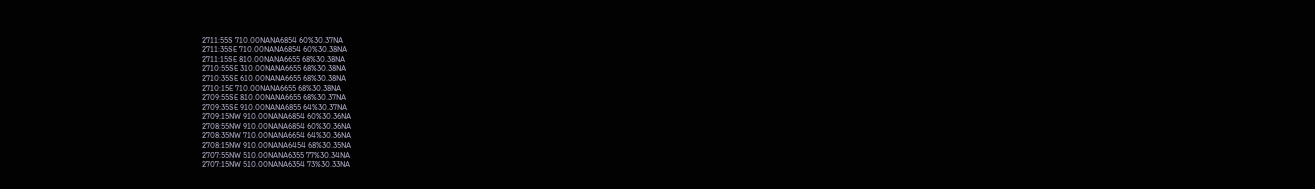2711:55S 710.00NANA6854 60%30.37NA
2711:35SE 710.00NANA6854 60%30.38NA
2711:15SE 810.00NANA6655 68%30.38NA
2710:55SE 310.00NANA6655 68%30.38NA
2710:35SE 610.00NANA6655 68%30.38NA
2710:15E 710.00NANA6655 68%30.38NA
2709:55SE 810.00NANA6655 68%30.37NA
2709:35SE 910.00NANA6855 64%30.37NA
2709:15NW 910.00NANA6854 60%30.36NA
2708:55NW 910.00NANA6854 60%30.36NA
2708:35NW 710.00NANA6654 64%30.36NA
2708:15NW 910.00NANA6454 68%30.35NA
2707:55NW 510.00NANA6355 77%30.34NA
2707:15NW 510.00NANA6354 73%30.33NA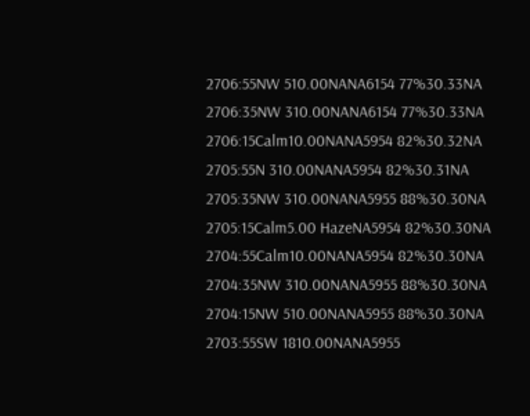2706:55NW 510.00NANA6154 77%30.33NA
2706:35NW 310.00NANA6154 77%30.33NA
2706:15Calm10.00NANA5954 82%30.32NA
2705:55N 310.00NANA5954 82%30.31NA
2705:35NW 310.00NANA5955 88%30.30NA
2705:15Calm5.00 HazeNA5954 82%30.30NA
2704:55Calm10.00NANA5954 82%30.30NA
2704:35NW 310.00NANA5955 88%30.30NA
2704:15NW 510.00NANA5955 88%30.30NA
2703:55SW 1810.00NANA5955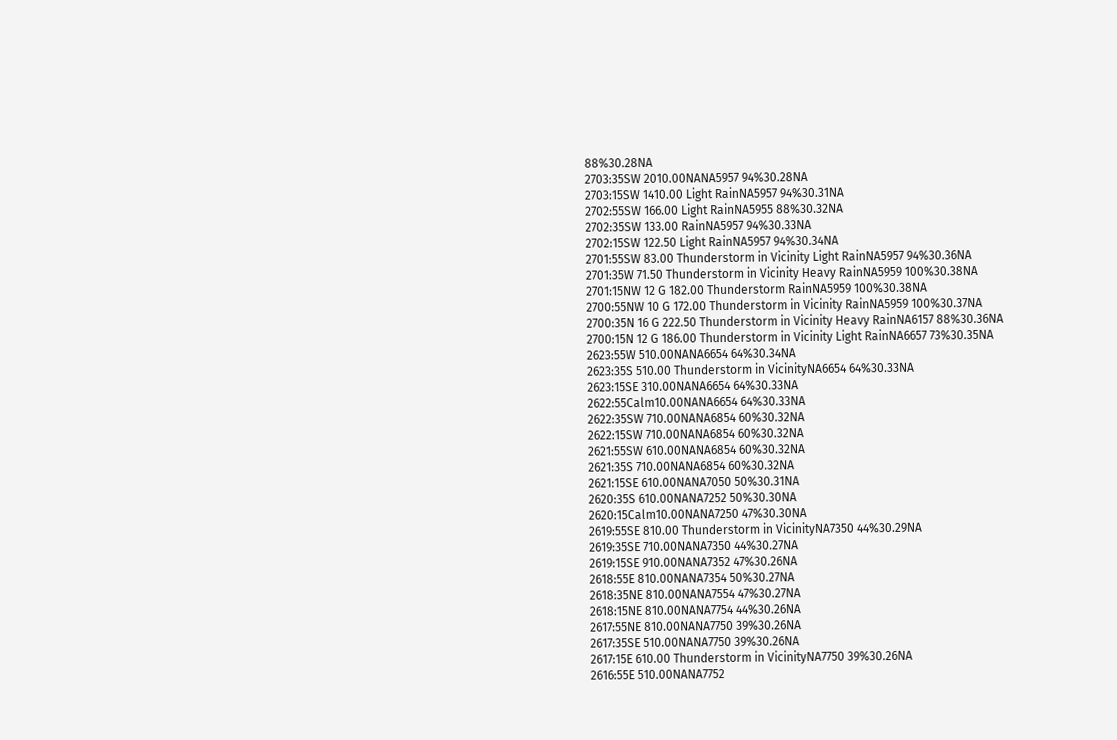88%30.28NA
2703:35SW 2010.00NANA5957 94%30.28NA
2703:15SW 1410.00 Light RainNA5957 94%30.31NA
2702:55SW 166.00 Light RainNA5955 88%30.32NA
2702:35SW 133.00 RainNA5957 94%30.33NA
2702:15SW 122.50 Light RainNA5957 94%30.34NA
2701:55SW 83.00 Thunderstorm in Vicinity Light RainNA5957 94%30.36NA
2701:35W 71.50 Thunderstorm in Vicinity Heavy RainNA5959 100%30.38NA
2701:15NW 12 G 182.00 Thunderstorm RainNA5959 100%30.38NA
2700:55NW 10 G 172.00 Thunderstorm in Vicinity RainNA5959 100%30.37NA
2700:35N 16 G 222.50 Thunderstorm in Vicinity Heavy RainNA6157 88%30.36NA
2700:15N 12 G 186.00 Thunderstorm in Vicinity Light RainNA6657 73%30.35NA
2623:55W 510.00NANA6654 64%30.34NA
2623:35S 510.00 Thunderstorm in VicinityNA6654 64%30.33NA
2623:15SE 310.00NANA6654 64%30.33NA
2622:55Calm10.00NANA6654 64%30.33NA
2622:35SW 710.00NANA6854 60%30.32NA
2622:15SW 710.00NANA6854 60%30.32NA
2621:55SW 610.00NANA6854 60%30.32NA
2621:35S 710.00NANA6854 60%30.32NA
2621:15SE 610.00NANA7050 50%30.31NA
2620:35S 610.00NANA7252 50%30.30NA
2620:15Calm10.00NANA7250 47%30.30NA
2619:55SE 810.00 Thunderstorm in VicinityNA7350 44%30.29NA
2619:35SE 710.00NANA7350 44%30.27NA
2619:15SE 910.00NANA7352 47%30.26NA
2618:55E 810.00NANA7354 50%30.27NA
2618:35NE 810.00NANA7554 47%30.27NA
2618:15NE 810.00NANA7754 44%30.26NA
2617:55NE 810.00NANA7750 39%30.26NA
2617:35SE 510.00NANA7750 39%30.26NA
2617:15E 610.00 Thunderstorm in VicinityNA7750 39%30.26NA
2616:55E 510.00NANA7752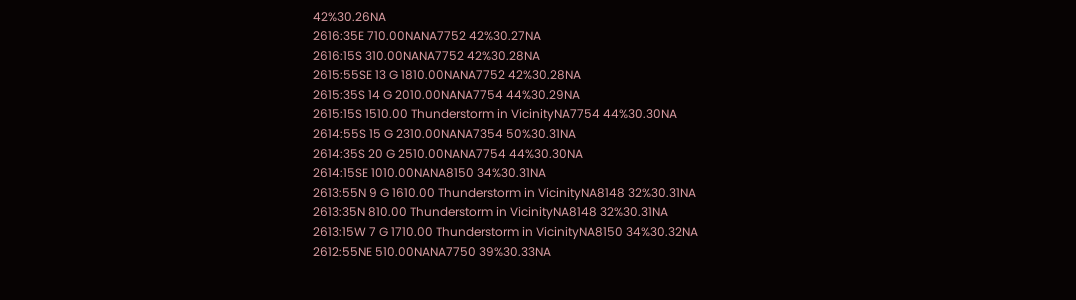42%30.26NA
2616:35E 710.00NANA7752 42%30.27NA
2616:15S 310.00NANA7752 42%30.28NA
2615:55SE 13 G 1810.00NANA7752 42%30.28NA
2615:35S 14 G 2010.00NANA7754 44%30.29NA
2615:15S 1510.00 Thunderstorm in VicinityNA7754 44%30.30NA
2614:55S 15 G 2310.00NANA7354 50%30.31NA
2614:35S 20 G 2510.00NANA7754 44%30.30NA
2614:15SE 1010.00NANA8150 34%30.31NA
2613:55N 9 G 1610.00 Thunderstorm in VicinityNA8148 32%30.31NA
2613:35N 810.00 Thunderstorm in VicinityNA8148 32%30.31NA
2613:15W 7 G 1710.00 Thunderstorm in VicinityNA8150 34%30.32NA
2612:55NE 510.00NANA7750 39%30.33NA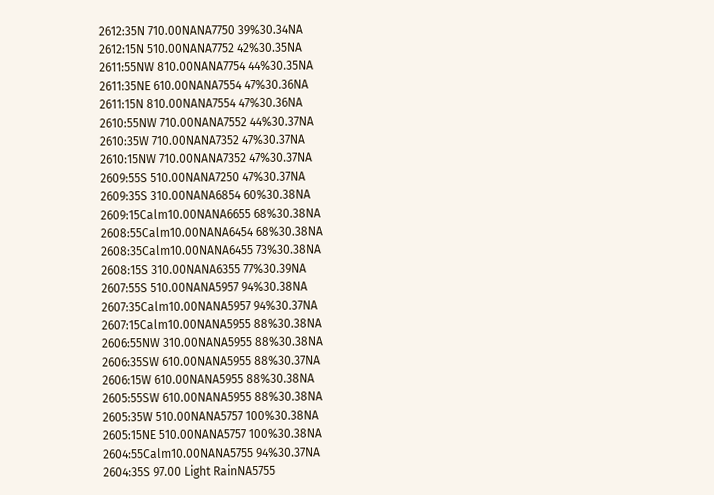2612:35N 710.00NANA7750 39%30.34NA
2612:15N 510.00NANA7752 42%30.35NA
2611:55NW 810.00NANA7754 44%30.35NA
2611:35NE 610.00NANA7554 47%30.36NA
2611:15N 810.00NANA7554 47%30.36NA
2610:55NW 710.00NANA7552 44%30.37NA
2610:35W 710.00NANA7352 47%30.37NA
2610:15NW 710.00NANA7352 47%30.37NA
2609:55S 510.00NANA7250 47%30.37NA
2609:35S 310.00NANA6854 60%30.38NA
2609:15Calm10.00NANA6655 68%30.38NA
2608:55Calm10.00NANA6454 68%30.38NA
2608:35Calm10.00NANA6455 73%30.38NA
2608:15S 310.00NANA6355 77%30.39NA
2607:55S 510.00NANA5957 94%30.38NA
2607:35Calm10.00NANA5957 94%30.37NA
2607:15Calm10.00NANA5955 88%30.38NA
2606:55NW 310.00NANA5955 88%30.38NA
2606:35SW 610.00NANA5955 88%30.37NA
2606:15W 610.00NANA5955 88%30.38NA
2605:55SW 610.00NANA5955 88%30.38NA
2605:35W 510.00NANA5757 100%30.38NA
2605:15NE 510.00NANA5757 100%30.38NA
2604:55Calm10.00NANA5755 94%30.37NA
2604:35S 97.00 Light RainNA5755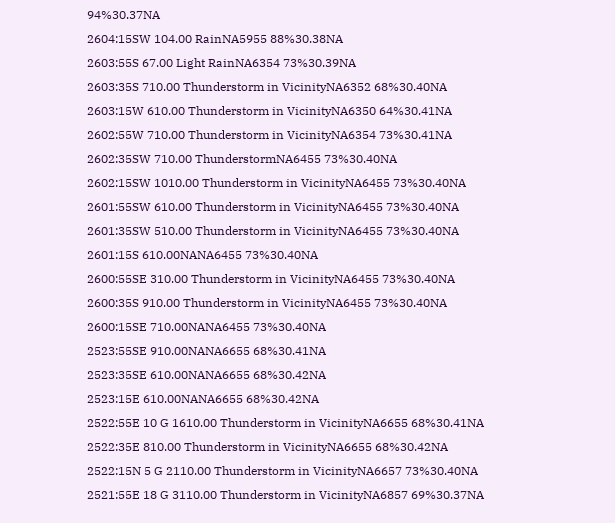94%30.37NA
2604:15SW 104.00 RainNA5955 88%30.38NA
2603:55S 67.00 Light RainNA6354 73%30.39NA
2603:35S 710.00 Thunderstorm in VicinityNA6352 68%30.40NA
2603:15W 610.00 Thunderstorm in VicinityNA6350 64%30.41NA
2602:55W 710.00 Thunderstorm in VicinityNA6354 73%30.41NA
2602:35SW 710.00 ThunderstormNA6455 73%30.40NA
2602:15SW 1010.00 Thunderstorm in VicinityNA6455 73%30.40NA
2601:55SW 610.00 Thunderstorm in VicinityNA6455 73%30.40NA
2601:35SW 510.00 Thunderstorm in VicinityNA6455 73%30.40NA
2601:15S 610.00NANA6455 73%30.40NA
2600:55SE 310.00 Thunderstorm in VicinityNA6455 73%30.40NA
2600:35S 910.00 Thunderstorm in VicinityNA6455 73%30.40NA
2600:15SE 710.00NANA6455 73%30.40NA
2523:55SE 910.00NANA6655 68%30.41NA
2523:35SE 610.00NANA6655 68%30.42NA
2523:15E 610.00NANA6655 68%30.42NA
2522:55E 10 G 1610.00 Thunderstorm in VicinityNA6655 68%30.41NA
2522:35E 810.00 Thunderstorm in VicinityNA6655 68%30.42NA
2522:15N 5 G 2110.00 Thunderstorm in VicinityNA6657 73%30.40NA
2521:55E 18 G 3110.00 Thunderstorm in VicinityNA6857 69%30.37NA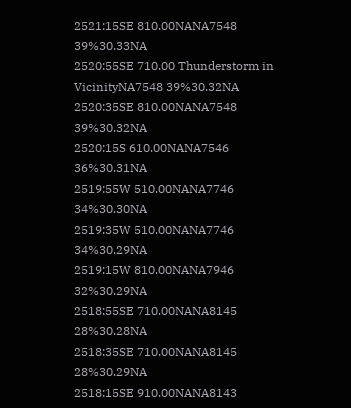2521:15SE 810.00NANA7548 39%30.33NA
2520:55SE 710.00 Thunderstorm in VicinityNA7548 39%30.32NA
2520:35SE 810.00NANA7548 39%30.32NA
2520:15S 610.00NANA7546 36%30.31NA
2519:55W 510.00NANA7746 34%30.30NA
2519:35W 510.00NANA7746 34%30.29NA
2519:15W 810.00NANA7946 32%30.29NA
2518:55SE 710.00NANA8145 28%30.28NA
2518:35SE 710.00NANA8145 28%30.29NA
2518:15SE 910.00NANA8143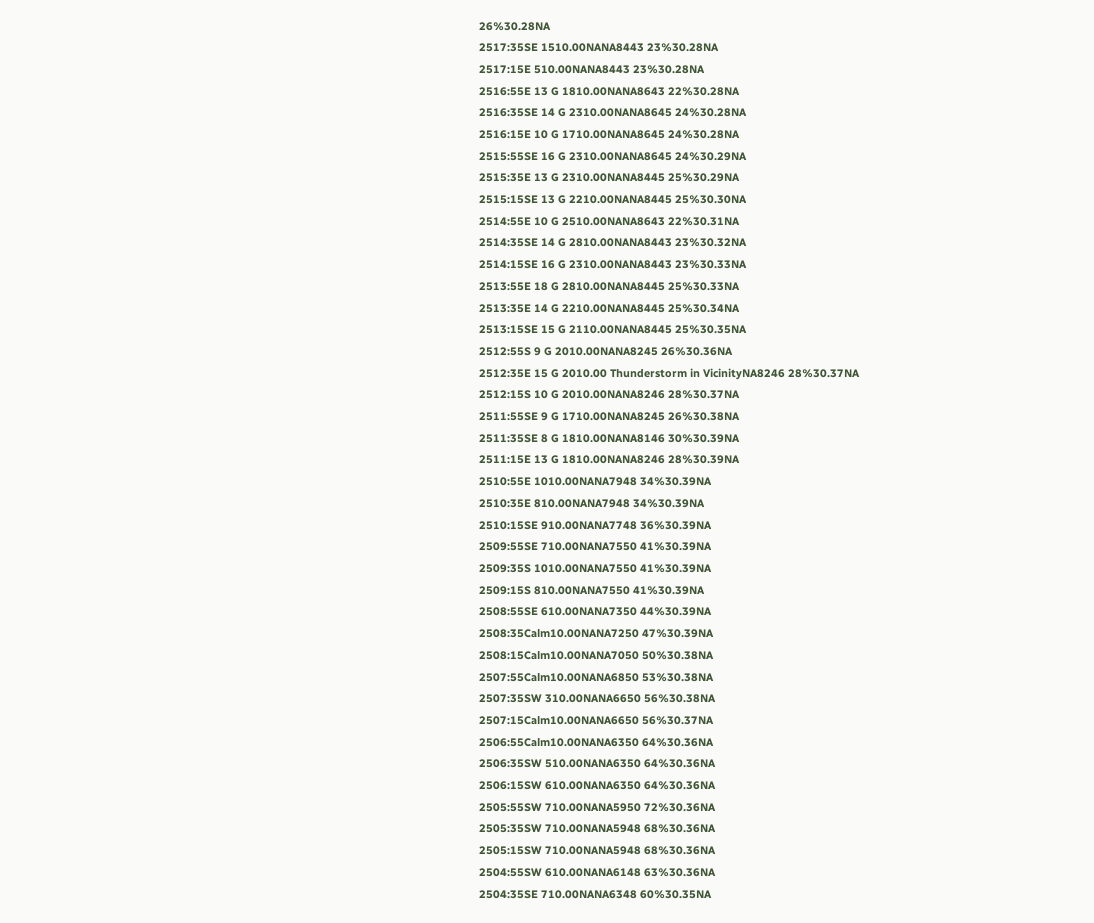26%30.28NA
2517:35SE 1510.00NANA8443 23%30.28NA
2517:15E 510.00NANA8443 23%30.28NA
2516:55E 13 G 1810.00NANA8643 22%30.28NA
2516:35SE 14 G 2310.00NANA8645 24%30.28NA
2516:15E 10 G 1710.00NANA8645 24%30.28NA
2515:55SE 16 G 2310.00NANA8645 24%30.29NA
2515:35E 13 G 2310.00NANA8445 25%30.29NA
2515:15SE 13 G 2210.00NANA8445 25%30.30NA
2514:55E 10 G 2510.00NANA8643 22%30.31NA
2514:35SE 14 G 2810.00NANA8443 23%30.32NA
2514:15SE 16 G 2310.00NANA8443 23%30.33NA
2513:55E 18 G 2810.00NANA8445 25%30.33NA
2513:35E 14 G 2210.00NANA8445 25%30.34NA
2513:15SE 15 G 2110.00NANA8445 25%30.35NA
2512:55S 9 G 2010.00NANA8245 26%30.36NA
2512:35E 15 G 2010.00 Thunderstorm in VicinityNA8246 28%30.37NA
2512:15S 10 G 2010.00NANA8246 28%30.37NA
2511:55SE 9 G 1710.00NANA8245 26%30.38NA
2511:35SE 8 G 1810.00NANA8146 30%30.39NA
2511:15E 13 G 1810.00NANA8246 28%30.39NA
2510:55E 1010.00NANA7948 34%30.39NA
2510:35E 810.00NANA7948 34%30.39NA
2510:15SE 910.00NANA7748 36%30.39NA
2509:55SE 710.00NANA7550 41%30.39NA
2509:35S 1010.00NANA7550 41%30.39NA
2509:15S 810.00NANA7550 41%30.39NA
2508:55SE 610.00NANA7350 44%30.39NA
2508:35Calm10.00NANA7250 47%30.39NA
2508:15Calm10.00NANA7050 50%30.38NA
2507:55Calm10.00NANA6850 53%30.38NA
2507:35SW 310.00NANA6650 56%30.38NA
2507:15Calm10.00NANA6650 56%30.37NA
2506:55Calm10.00NANA6350 64%30.36NA
2506:35SW 510.00NANA6350 64%30.36NA
2506:15SW 610.00NANA6350 64%30.36NA
2505:55SW 710.00NANA5950 72%30.36NA
2505:35SW 710.00NANA5948 68%30.36NA
2505:15SW 710.00NANA5948 68%30.36NA
2504:55SW 610.00NANA6148 63%30.36NA
2504:35SE 710.00NANA6348 60%30.35NA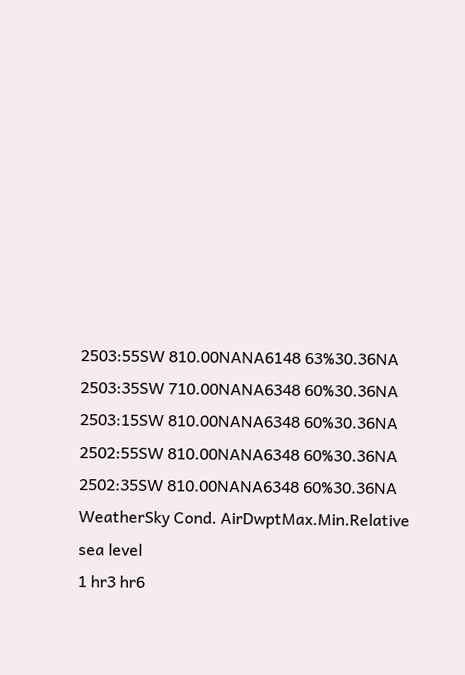2503:55SW 810.00NANA6148 63%30.36NA
2503:35SW 710.00NANA6348 60%30.36NA
2503:15SW 810.00NANA6348 60%30.36NA
2502:55SW 810.00NANA6348 60%30.36NA
2502:35SW 810.00NANA6348 60%30.36NA
WeatherSky Cond. AirDwptMax.Min.Relative
sea level
1 hr3 hr6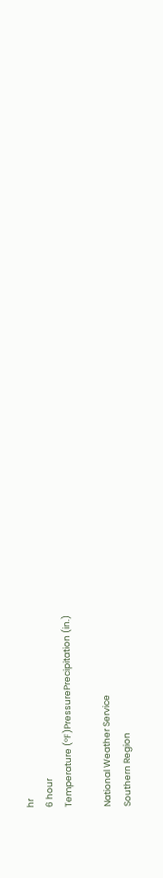hr
6 hour
Temperature (ºF)PressurePrecipitation (in.)

National Weather Service
Southern Region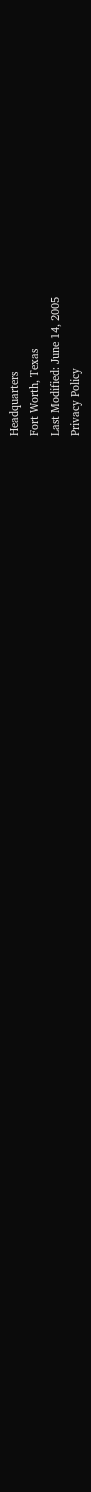Headquarters
Fort Worth, Texas
Last Modified: June 14, 2005
Privacy Policy